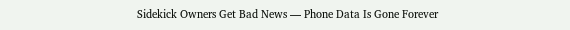Sidekick Owners Get Bad News — Phone Data Is Gone Forever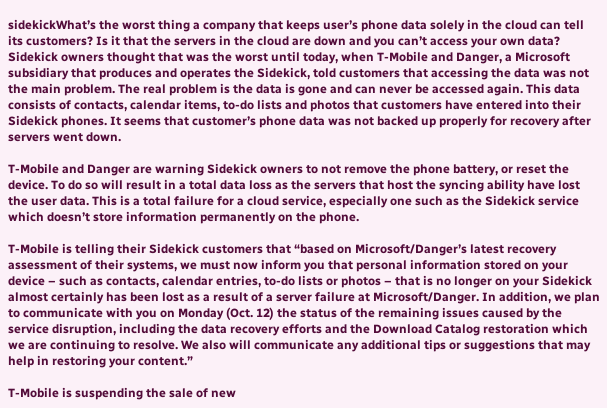sidekickWhat’s the worst thing a company that keeps user’s phone data solely in the cloud can tell its customers? Is it that the servers in the cloud are down and you can’t access your own data? Sidekick owners thought that was the worst until today, when T-Mobile and Danger, a Microsoft subsidiary that produces and operates the Sidekick, told customers that accessing the data was not the main problem. The real problem is the data is gone and can never be accessed again. This data consists of contacts, calendar items, to-do lists and photos that customers have entered into their Sidekick phones. It seems that customer’s phone data was not backed up properly for recovery after servers went down.

T-Mobile and Danger are warning Sidekick owners to not remove the phone battery, or reset the device. To do so will result in a total data loss as the servers that host the syncing ability have lost the user data. This is a total failure for a cloud service, especially one such as the Sidekick service which doesn’t store information permanently on the phone.

T-Mobile is telling their Sidekick customers that “based on Microsoft/Danger’s latest recovery assessment of their systems, we must now inform you that personal information stored on your device – such as contacts, calendar entries, to-do lists or photos – that is no longer on your Sidekick almost certainly has been lost as a result of a server failure at Microsoft/Danger. In addition, we plan to communicate with you on Monday (Oct. 12) the status of the remaining issues caused by the service disruption, including the data recovery efforts and the Download Catalog restoration which we are continuing to resolve. We also will communicate any additional tips or suggestions that may help in restoring your content.”

T-Mobile is suspending the sale of new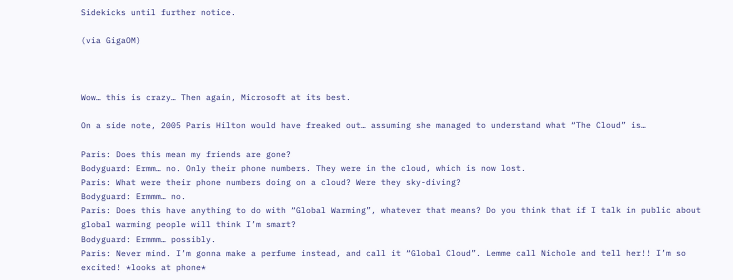Sidekicks until further notice.

(via GigaOM)



Wow… this is crazy… Then again, Microsoft at its best.

On a side note, 2005 Paris Hilton would have freaked out… assuming she managed to understand what “The Cloud” is…

Paris: Does this mean my friends are gone?
Bodyguard: Ermm… no. Only their phone numbers. They were in the cloud, which is now lost.
Paris: What were their phone numbers doing on a cloud? Were they sky-diving?
Bodyguard: Ermmm… no.
Paris: Does this have anything to do with “Global Warming”, whatever that means? Do you think that if I talk in public about global warming people will think I’m smart?
Bodyguard: Ermmm… possibly.
Paris: Never mind. I’m gonna make a perfume instead, and call it “Global Cloud”. Lemme call Nichole and tell her!! I’m so excited! *looks at phone*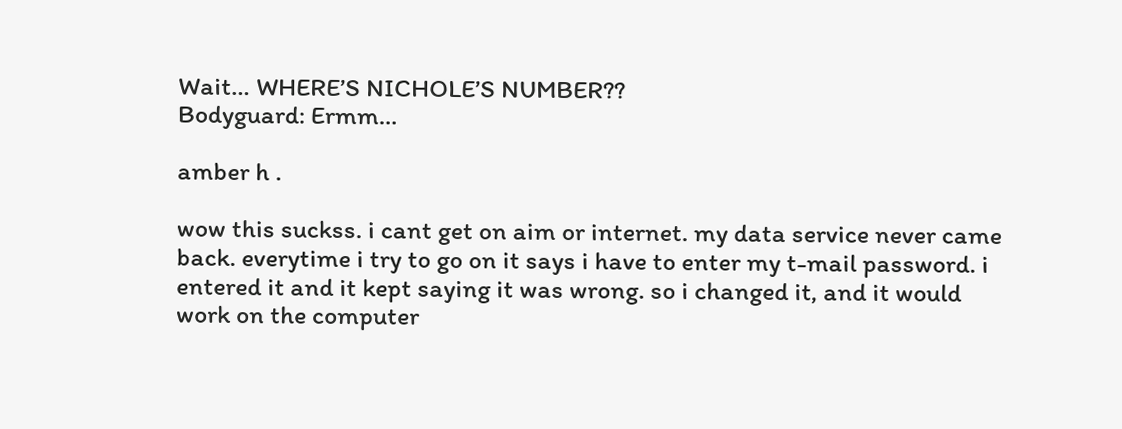Wait… WHERE’S NICHOLE’S NUMBER??
Bodyguard: Ermm…

amber h .

wow this suckss. i cant get on aim or internet. my data service never came back. everytime i try to go on it says i have to enter my t-mail password. i entered it and it kept saying it was wrong. so i changed it, and it would work on the computer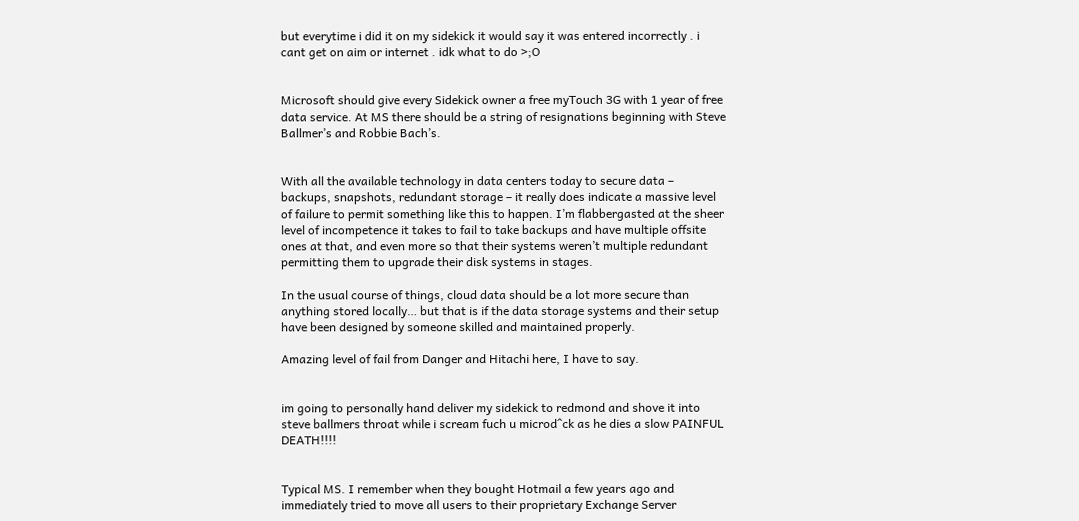but everytime i did it on my sidekick it would say it was entered incorrectly . i cant get on aim or internet . idk what to do >;O


Microsoft should give every Sidekick owner a free myTouch 3G with 1 year of free data service. At MS there should be a string of resignations beginning with Steve Ballmer’s and Robbie Bach’s.


With all the available technology in data centers today to secure data – backups, snapshots, redundant storage – it really does indicate a massive level of failure to permit something like this to happen. I’m flabbergasted at the sheer level of incompetence it takes to fail to take backups and have multiple offsite ones at that, and even more so that their systems weren’t multiple redundant permitting them to upgrade their disk systems in stages.

In the usual course of things, cloud data should be a lot more secure than anything stored locally… but that is if the data storage systems and their setup have been designed by someone skilled and maintained properly.

Amazing level of fail from Danger and Hitachi here, I have to say.


im going to personally hand deliver my sidekick to redmond and shove it into steve ballmers throat while i scream fuch u microd^ck as he dies a slow PAINFUL DEATH!!!!


Typical MS. I remember when they bought Hotmail a few years ago and immediately tried to move all users to their proprietary Exchange Server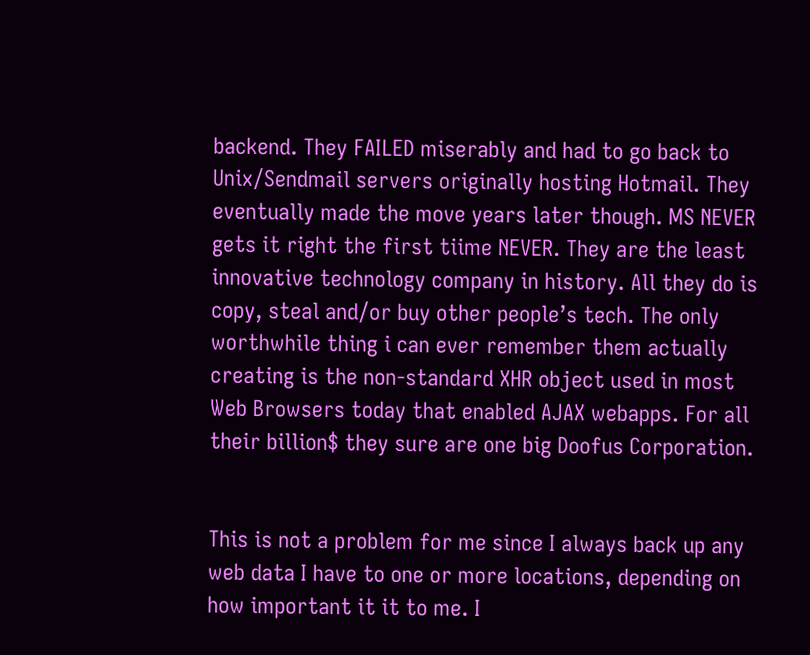backend. They FAILED miserably and had to go back to Unix/Sendmail servers originally hosting Hotmail. They eventually made the move years later though. MS NEVER gets it right the first tiime NEVER. They are the least innovative technology company in history. All they do is copy, steal and/or buy other people’s tech. The only worthwhile thing i can ever remember them actually creating is the non-standard XHR object used in most Web Browsers today that enabled AJAX webapps. For all their billion$ they sure are one big Doofus Corporation.


This is not a problem for me since I always back up any web data I have to one or more locations, depending on how important it it to me. I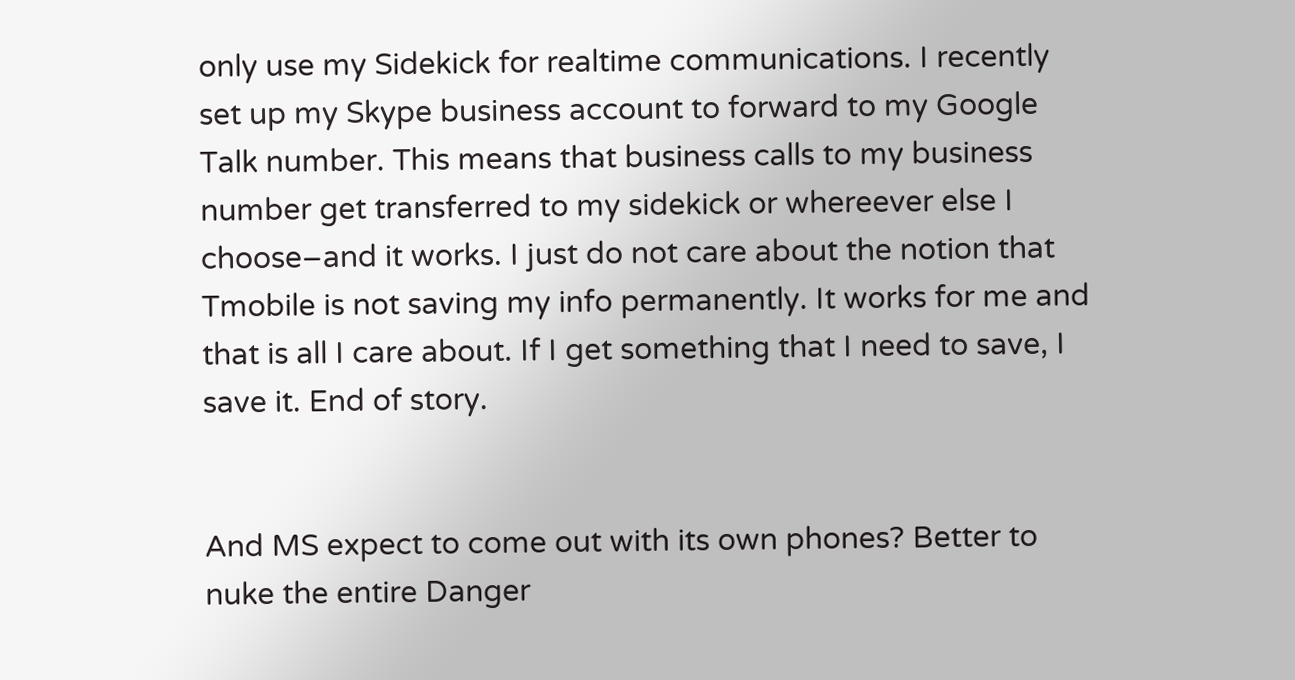only use my Sidekick for realtime communications. I recently set up my Skype business account to forward to my Google Talk number. This means that business calls to my business number get transferred to my sidekick or whereever else I choose–and it works. I just do not care about the notion that Tmobile is not saving my info permanently. It works for me and that is all I care about. If I get something that I need to save, I save it. End of story.


And MS expect to come out with its own phones? Better to nuke the entire Danger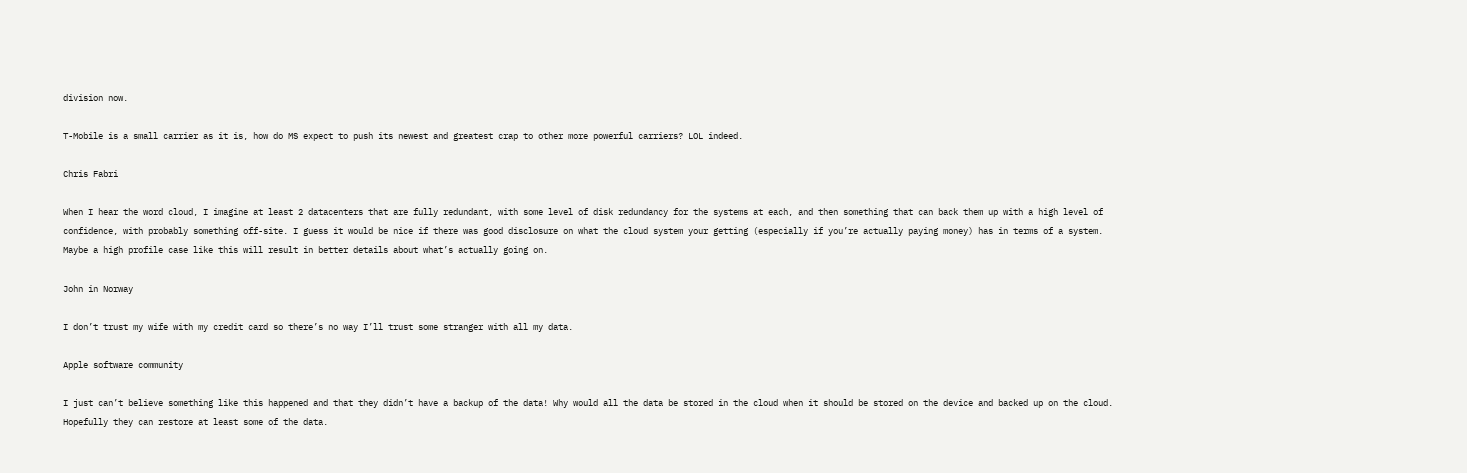division now.

T-Mobile is a small carrier as it is, how do MS expect to push its newest and greatest crap to other more powerful carriers? LOL indeed.

Chris Fabri

When I hear the word cloud, I imagine at least 2 datacenters that are fully redundant, with some level of disk redundancy for the systems at each, and then something that can back them up with a high level of confidence, with probably something off-site. I guess it would be nice if there was good disclosure on what the cloud system your getting (especially if you’re actually paying money) has in terms of a system. Maybe a high profile case like this will result in better details about what’s actually going on.

John in Norway

I don’t trust my wife with my credit card so there’s no way I’ll trust some stranger with all my data.

Apple software community

I just can’t believe something like this happened and that they didn’t have a backup of the data! Why would all the data be stored in the cloud when it should be stored on the device and backed up on the cloud. Hopefully they can restore at least some of the data.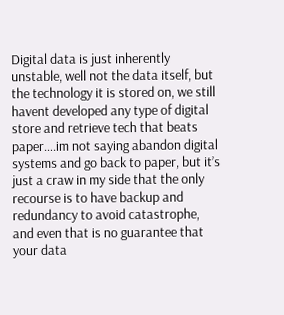Digital data is just inherently unstable, well not the data itself, but the technology it is stored on, we still havent developed any type of digital store and retrieve tech that beats paper….im not saying abandon digital systems and go back to paper, but it’s just a craw in my side that the only recourse is to have backup and redundancy to avoid catastrophe, and even that is no guarantee that your data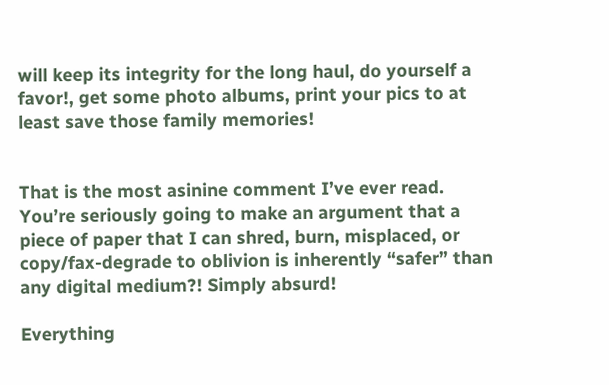will keep its integrity for the long haul, do yourself a favor!, get some photo albums, print your pics to at least save those family memories!


That is the most asinine comment I’ve ever read. You’re seriously going to make an argument that a piece of paper that I can shred, burn, misplaced, or copy/fax-degrade to oblivion is inherently “safer” than any digital medium?! Simply absurd!

Everything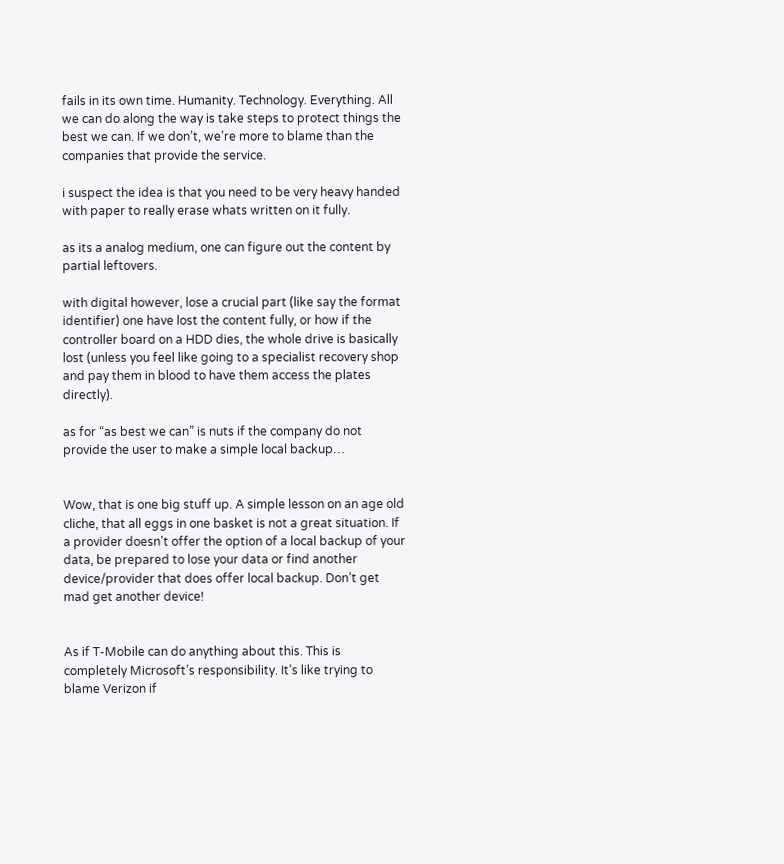fails in its own time. Humanity. Technology. Everything. All we can do along the way is take steps to protect things the best we can. If we don’t, we’re more to blame than the companies that provide the service.

i suspect the idea is that you need to be very heavy handed with paper to really erase whats written on it fully.

as its a analog medium, one can figure out the content by partial leftovers.

with digital however, lose a crucial part (like say the format identifier) one have lost the content fully, or how if the controller board on a HDD dies, the whole drive is basically lost (unless you feel like going to a specialist recovery shop and pay them in blood to have them access the plates directly).

as for “as best we can” is nuts if the company do not provide the user to make a simple local backup…


Wow, that is one big stuff up. A simple lesson on an age old cliche, that all eggs in one basket is not a great situation. If a provider doesn’t offer the option of a local backup of your data, be prepared to lose your data or find another device/provider that does offer local backup. Don’t get mad get another device!


As if T-Mobile can do anything about this. This is completely Microsoft’s responsibility. It’s like trying to blame Verizon if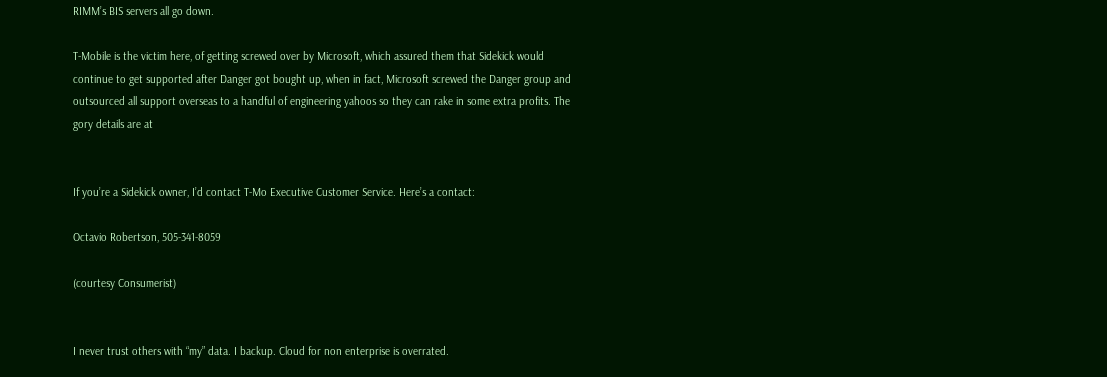RIMM’s BIS servers all go down.

T-Mobile is the victim here, of getting screwed over by Microsoft, which assured them that Sidekick would continue to get supported after Danger got bought up, when in fact, Microsoft screwed the Danger group and outsourced all support overseas to a handful of engineering yahoos so they can rake in some extra profits. The gory details are at


If you’re a Sidekick owner, I’d contact T-Mo Executive Customer Service. Here’s a contact:

Octavio Robertson, 505-341-8059

(courtesy Consumerist)


I never trust others with “my” data. I backup. Cloud for non enterprise is overrated.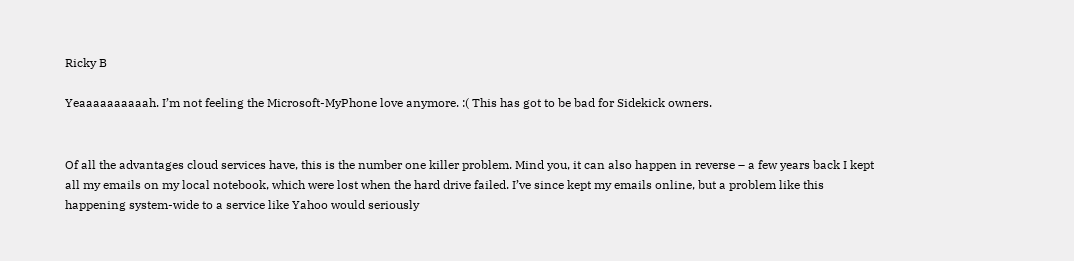Ricky B

Yeaaaaaaaaaah. I’m not feeling the Microsoft-MyPhone love anymore. :( This has got to be bad for Sidekick owners.


Of all the advantages cloud services have, this is the number one killer problem. Mind you, it can also happen in reverse – a few years back I kept all my emails on my local notebook, which were lost when the hard drive failed. I’ve since kept my emails online, but a problem like this happening system-wide to a service like Yahoo would seriously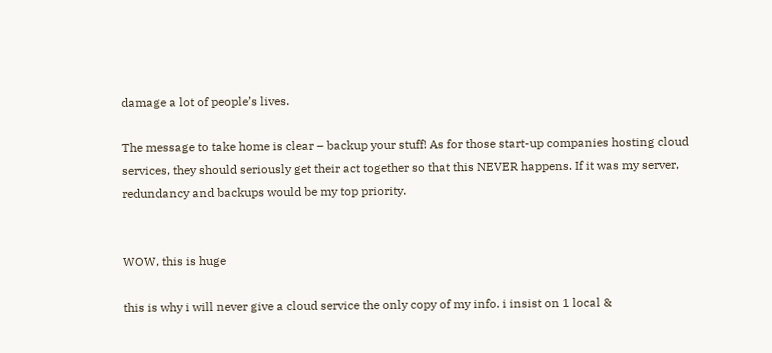damage a lot of people’s lives.

The message to take home is clear – backup your stuff! As for those start-up companies hosting cloud services, they should seriously get their act together so that this NEVER happens. If it was my server, redundancy and backups would be my top priority.


WOW, this is huge

this is why i will never give a cloud service the only copy of my info. i insist on 1 local &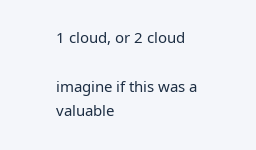1 cloud, or 2 cloud

imagine if this was a valuable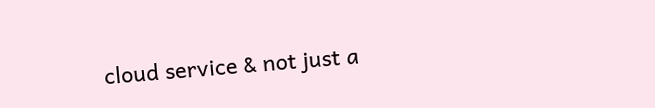cloud service & not just a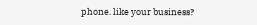phone. like your business?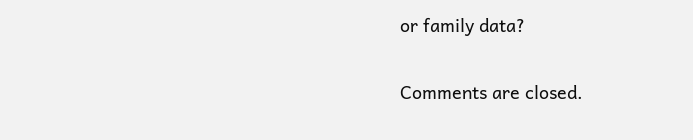or family data?

Comments are closed.